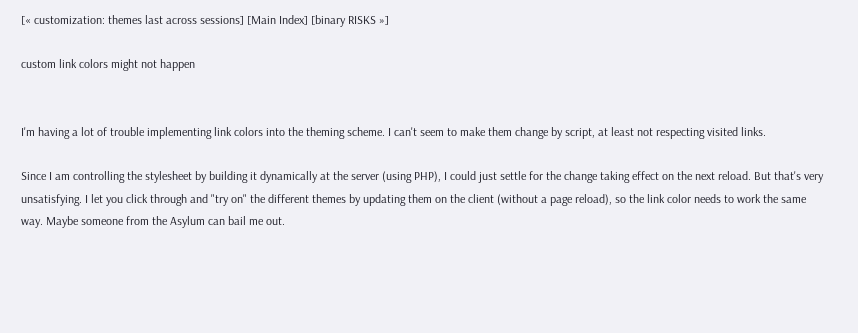[« customization: themes last across sessions] [Main Index] [binary RISKS »]

custom link colors might not happen


I'm having a lot of trouble implementing link colors into the theming scheme. I can't seem to make them change by script, at least not respecting visited links.

Since I am controlling the stylesheet by building it dynamically at the server (using PHP), I could just settle for the change taking effect on the next reload. But that's very unsatisfying. I let you click through and "try on" the different themes by updating them on the client (without a page reload), so the link color needs to work the same way. Maybe someone from the Asylum can bail me out.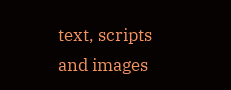text, scripts and images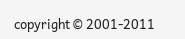copyright © 2001-2011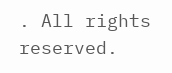. All rights reserved.